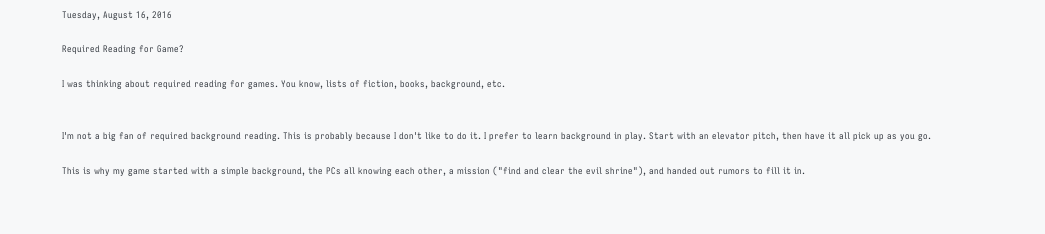Tuesday, August 16, 2016

Required Reading for Game?

I was thinking about required reading for games. You know, lists of fiction, books, background, etc.


I'm not a big fan of required background reading. This is probably because I don't like to do it. I prefer to learn background in play. Start with an elevator pitch, then have it all pick up as you go.

This is why my game started with a simple background, the PCs all knowing each other, a mission ("find and clear the evil shrine"), and handed out rumors to fill it in.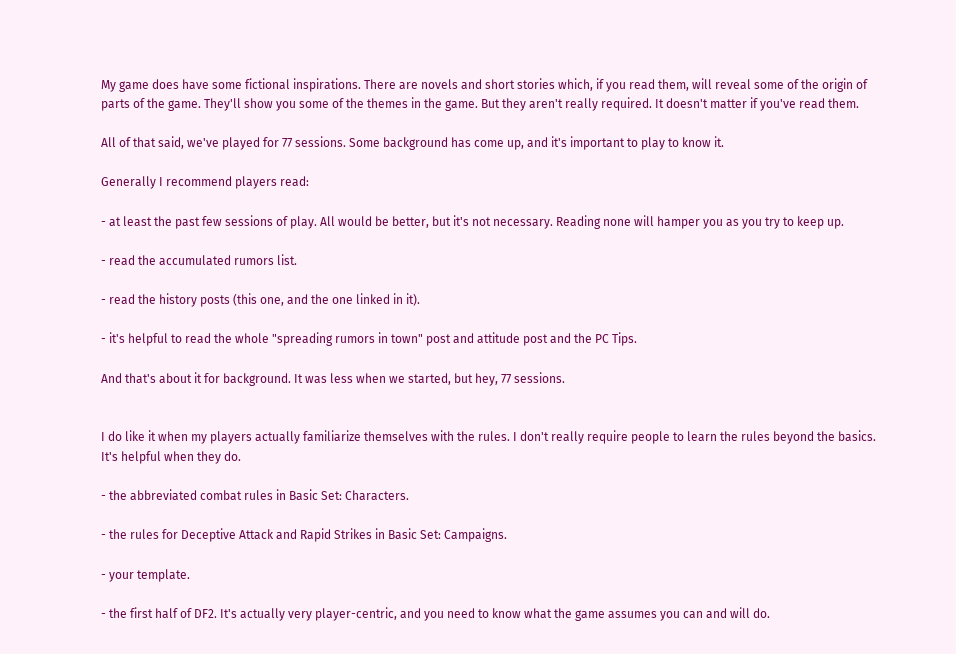My game does have some fictional inspirations. There are novels and short stories which, if you read them, will reveal some of the origin of parts of the game. They'll show you some of the themes in the game. But they aren't really required. It doesn't matter if you've read them.

All of that said, we've played for 77 sessions. Some background has come up, and it's important to play to know it.

Generally I recommend players read:

- at least the past few sessions of play. All would be better, but it's not necessary. Reading none will hamper you as you try to keep up.

- read the accumulated rumors list.

- read the history posts (this one, and the one linked in it).

- it's helpful to read the whole "spreading rumors in town" post and attitude post and the PC Tips.

And that's about it for background. It was less when we started, but hey, 77 sessions.


I do like it when my players actually familiarize themselves with the rules. I don't really require people to learn the rules beyond the basics. It's helpful when they do.

- the abbreviated combat rules in Basic Set: Characters.

- the rules for Deceptive Attack and Rapid Strikes in Basic Set: Campaigns.

- your template.

- the first half of DF2. It's actually very player-centric, and you need to know what the game assumes you can and will do.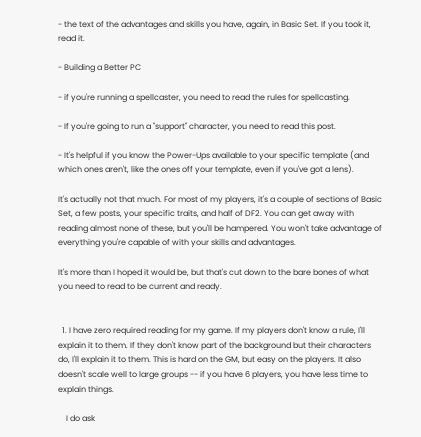- the text of the advantages and skills you have, again, in Basic Set. If you took it, read it.

- Building a Better PC

- if you're running a spellcaster, you need to read the rules for spellcasting.

- If you're going to run a "support" character, you need to read this post.

- It's helpful if you know the Power-Ups available to your specific template (and which ones aren't, like the ones off your template, even if you've got a lens).

It's actually not that much. For most of my players, it's a couple of sections of Basic Set, a few posts, your specific traits, and half of DF2. You can get away with reading almost none of these, but you'll be hampered. You won't take advantage of everything you're capable of with your skills and advantages.

It's more than I hoped it would be, but that's cut down to the bare bones of what you need to read to be current and ready.


  1. I have zero required reading for my game. If my players don't know a rule, I'll explain it to them. If they don't know part of the background but their characters do, I'll explain it to them. This is hard on the GM, but easy on the players. It also doesn't scale well to large groups -- if you have 6 players, you have less time to explain things.

    I do ask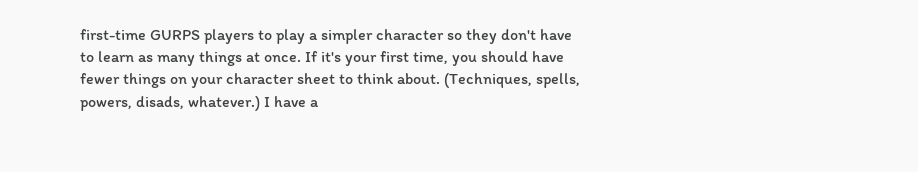first-time GURPS players to play a simpler character so they don't have to learn as many things at once. If it's your first time, you should have fewer things on your character sheet to think about. (Techniques, spells, powers, disads, whatever.) I have a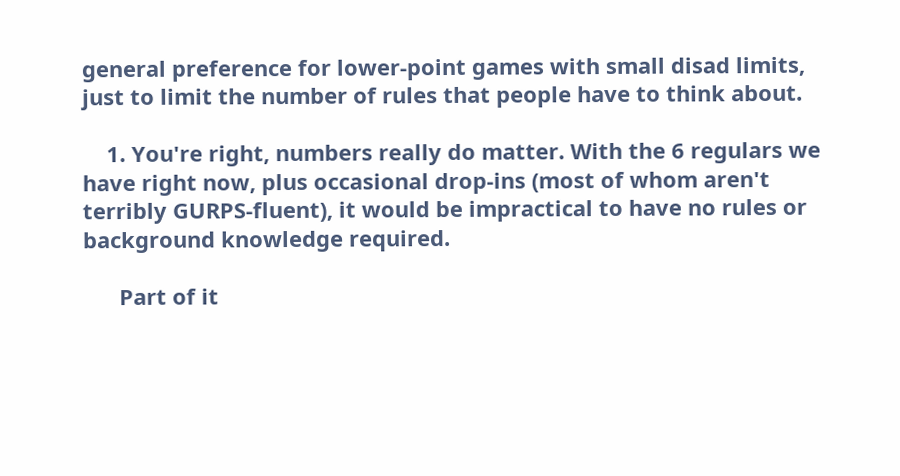general preference for lower-point games with small disad limits, just to limit the number of rules that people have to think about.

    1. You're right, numbers really do matter. With the 6 regulars we have right now, plus occasional drop-ins (most of whom aren't terribly GURPS-fluent), it would be impractical to have no rules or background knowledge required.

      Part of it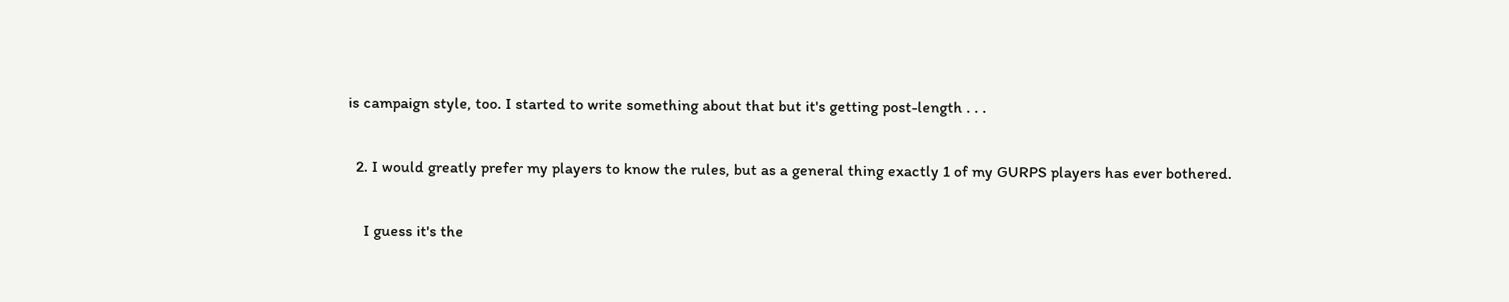is campaign style, too. I started to write something about that but it's getting post-length . . .

  2. I would greatly prefer my players to know the rules, but as a general thing exactly 1 of my GURPS players has ever bothered.

    I guess it's the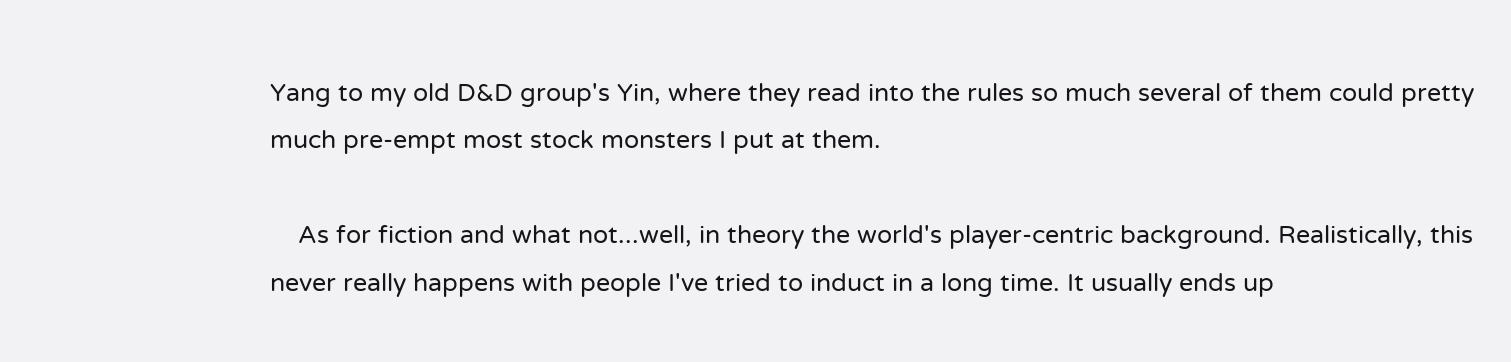Yang to my old D&D group's Yin, where they read into the rules so much several of them could pretty much pre-empt most stock monsters I put at them.

    As for fiction and what not...well, in theory the world's player-centric background. Realistically, this never really happens with people I've tried to induct in a long time. It usually ends up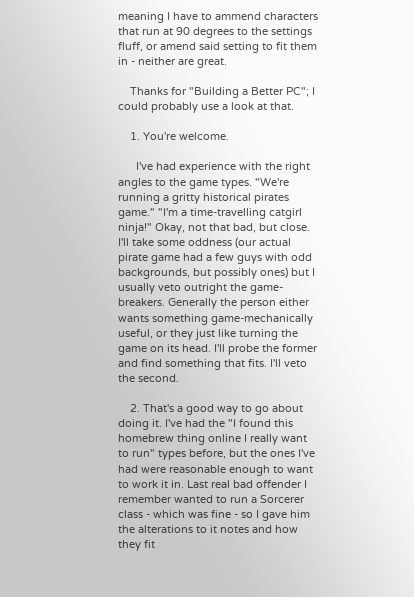meaning I have to ammend characters that run at 90 degrees to the settings fluff, or amend said setting to fit them in - neither are great.

    Thanks for "Building a Better PC"; I could probably use a look at that.

    1. You're welcome.

      I've had experience with the right angles to the game types. "We're running a gritty historical pirates game." "I'm a time-travelling catgirl ninja!" Okay, not that bad, but close. I'll take some oddness (our actual pirate game had a few guys with odd backgrounds, but possibly ones) but I usually veto outright the game-breakers. Generally the person either wants something game-mechanically useful, or they just like turning the game on its head. I'll probe the former and find something that fits. I'll veto the second.

    2. That's a good way to go about doing it. I've had the "I found this homebrew thing online I really want to run" types before, but the ones I've had were reasonable enough to want to work it in. Last real bad offender I remember wanted to run a Sorcerer class - which was fine - so I gave him the alterations to it notes and how they fit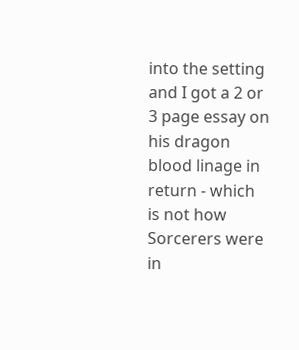into the setting and I got a 2 or 3 page essay on his dragon blood linage in return - which is not how Sorcerers were in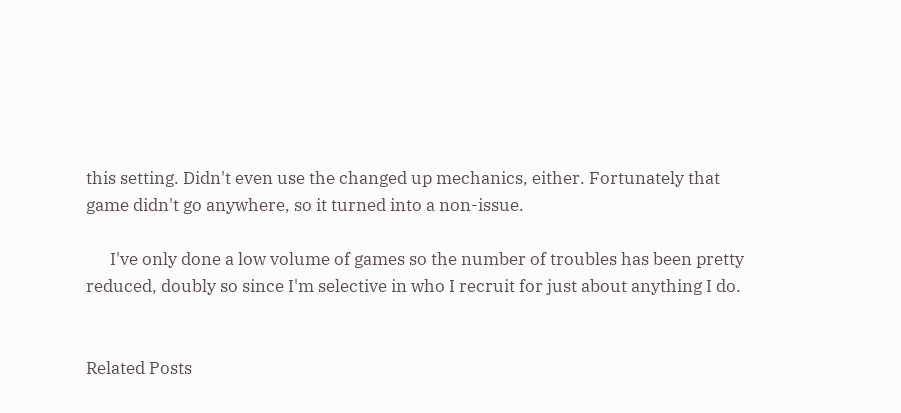this setting. Didn't even use the changed up mechanics, either. Fortunately that game didn't go anywhere, so it turned into a non-issue.

      I've only done a low volume of games so the number of troubles has been pretty reduced, doubly so since I'm selective in who I recruit for just about anything I do.


Related Posts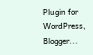Plugin for WordPress, Blogger...